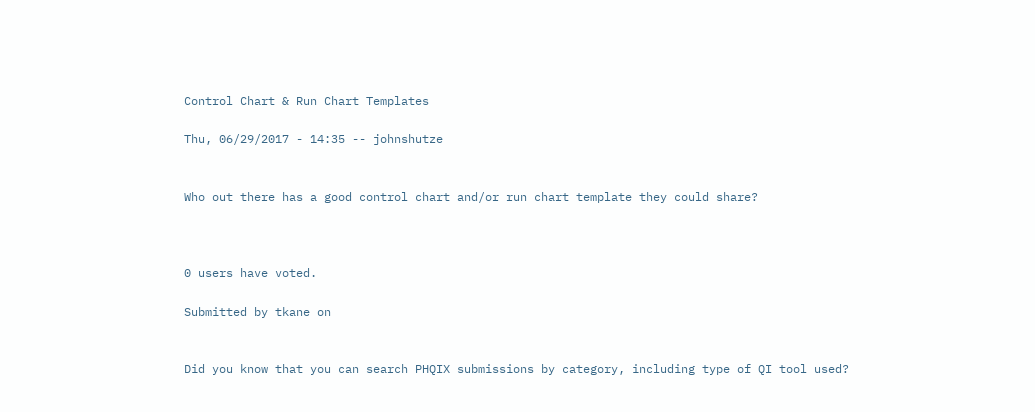Control Chart & Run Chart Templates

Thu, 06/29/2017 - 14:35 -- johnshutze


Who out there has a good control chart and/or run chart template they could share?



0 users have voted.

Submitted by tkane on


Did you know that you can search PHQIX submissions by category, including type of QI tool used?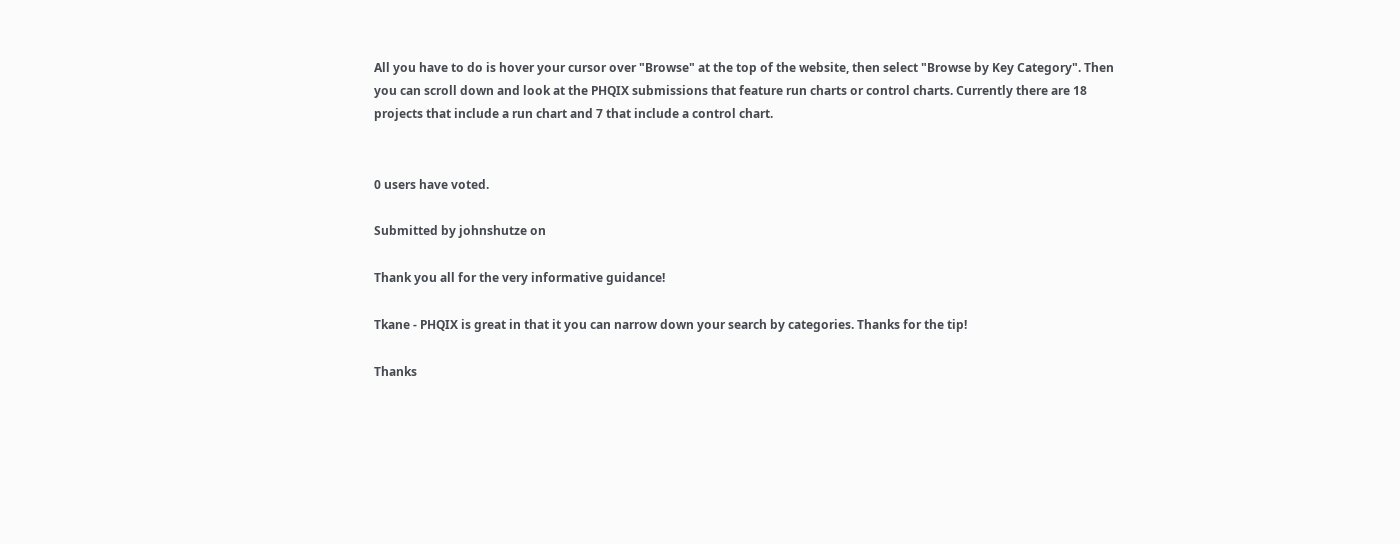All you have to do is hover your cursor over "Browse" at the top of the website, then select "Browse by Key Category". Then you can scroll down and look at the PHQIX submissions that feature run charts or control charts. Currently there are 18 projects that include a run chart and 7 that include a control chart.


0 users have voted.

Submitted by johnshutze on

Thank you all for the very informative guidance!

Tkane - PHQIX is great in that it you can narrow down your search by categories. Thanks for the tip!

Thanks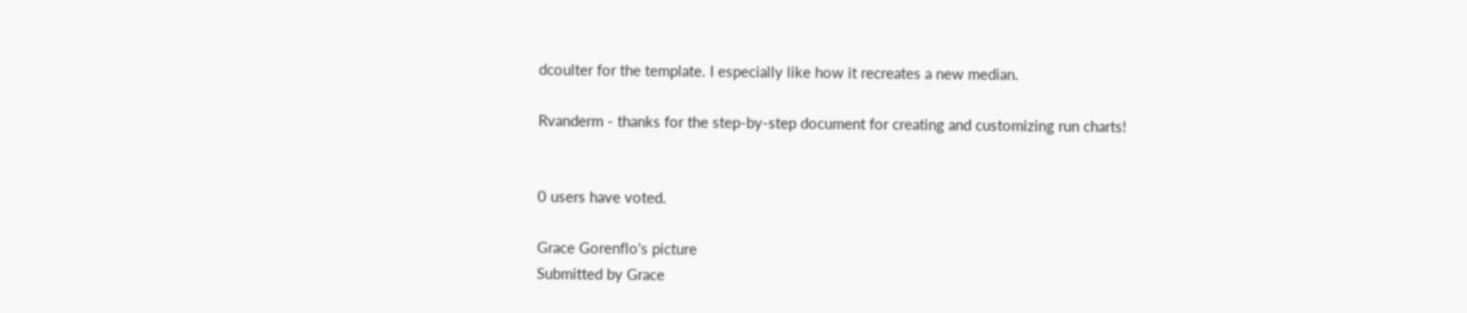dcoulter for the template. I especially like how it recreates a new median.

Rvanderm - thanks for the step-by-step document for creating and customizing run charts!


0 users have voted.

Grace Gorenflo's picture
Submitted by Grace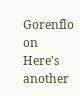Gorenflo on
Here's another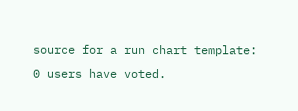source for a run chart template:
0 users have voted.